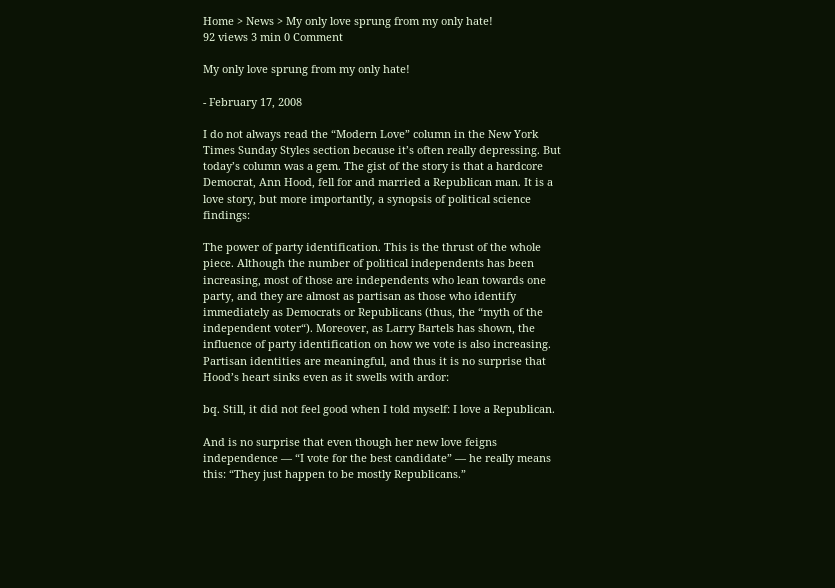Home > News > My only love sprung from my only hate!
92 views 3 min 0 Comment

My only love sprung from my only hate!

- February 17, 2008

I do not always read the “Modern Love” column in the New York Times Sunday Styles section because it’s often really depressing. But today’s column was a gem. The gist of the story is that a hardcore Democrat, Ann Hood, fell for and married a Republican man. It is a love story, but more importantly, a synopsis of political science findings:

The power of party identification. This is the thrust of the whole piece. Although the number of political independents has been increasing, most of those are independents who lean towards one party, and they are almost as partisan as those who identify immediately as Democrats or Republicans (thus, the “myth of the independent voter“). Moreover, as Larry Bartels has shown, the influence of party identification on how we vote is also increasing. Partisan identities are meaningful, and thus it is no surprise that Hood’s heart sinks even as it swells with ardor:

bq. Still, it did not feel good when I told myself: I love a Republican.

And is no surprise that even though her new love feigns independence — “I vote for the best candidate” — he really means this: “They just happen to be mostly Republicans.”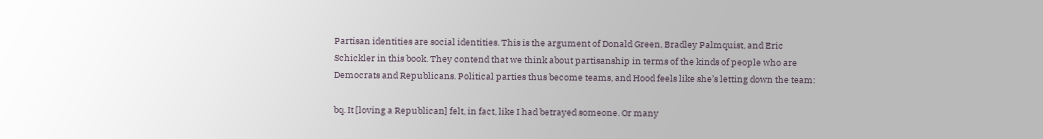Partisan identities are social identities. This is the argument of Donald Green, Bradley Palmquist, and Eric Schickler in this book. They contend that we think about partisanship in terms of the kinds of people who are Democrats and Republicans. Political parties thus become teams, and Hood feels like she’s letting down the team:

bq. It [loving a Republican] felt, in fact, like I had betrayed someone. Or many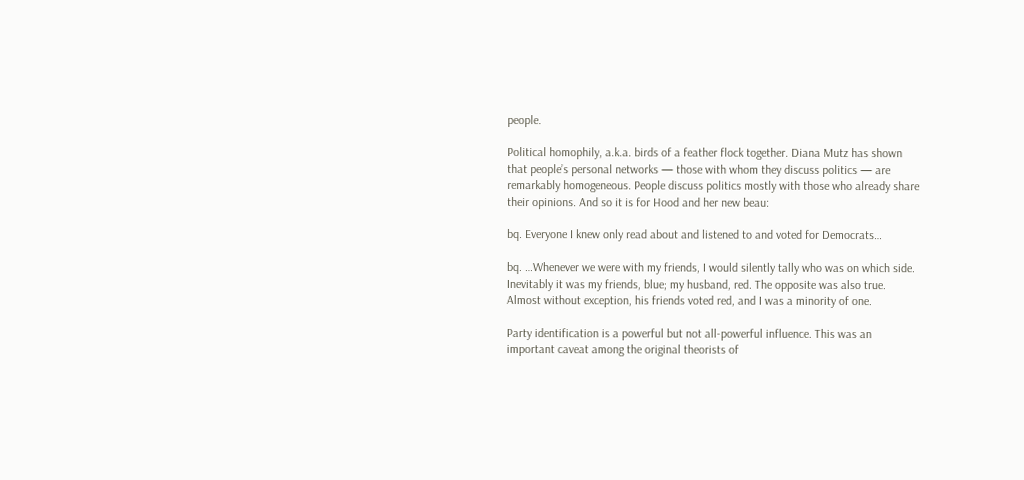people.

Political homophily, a.k.a. birds of a feather flock together. Diana Mutz has shown that people’s personal networks — those with whom they discuss politics — are remarkably homogeneous. People discuss politics mostly with those who already share their opinions. And so it is for Hood and her new beau:

bq. Everyone I knew only read about and listened to and voted for Democrats…

bq. …Whenever we were with my friends, I would silently tally who was on which side. Inevitably it was my friends, blue; my husband, red. The opposite was also true. Almost without exception, his friends voted red, and I was a minority of one.

Party identification is a powerful but not all-powerful influence. This was an important caveat among the original theorists of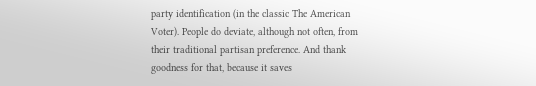party identification (in the classic The American Voter). People do deviate, although not often, from their traditional partisan preference. And thank goodness for that, because it saves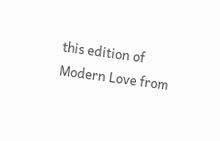this edition of Modern Love from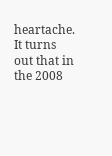heartache. It turns out that in the 2008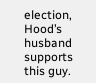election, Hood’s husband supports this guy.